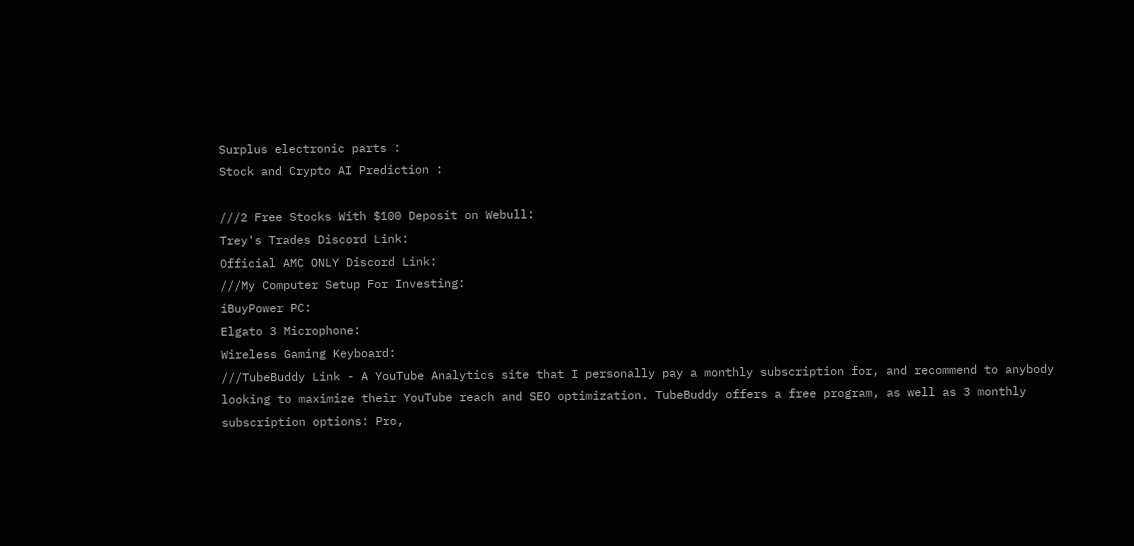Surplus electronic parts :
Stock and Crypto AI Prediction :

///2 Free Stocks With $100 Deposit on Webull:
Trey's Trades Discord Link:
Official AMC ONLY Discord Link:
///My Computer Setup For Investing:
iBuyPower PC:
Elgato 3 Microphone:
Wireless Gaming Keyboard:
///TubeBuddy Link - A YouTube Analytics site that I personally pay a monthly subscription for, and recommend to anybody looking to maximize their YouTube reach and SEO optimization. TubeBuddy offers a free program, as well as 3 monthly subscription options: Pro,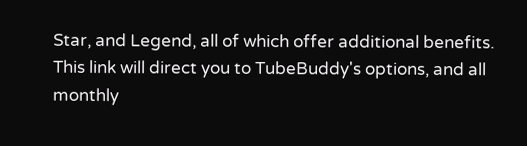Star, and Legend, all of which offer additional benefits. This link will direct you to TubeBuddy's options, and all monthly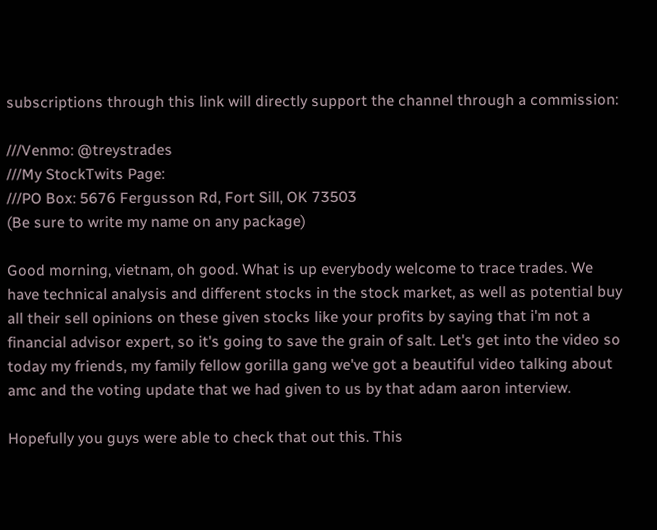subscriptions through this link will directly support the channel through a commission:

///Venmo: @treystrades
///My StockTwits Page:
///PO Box: 5676 Fergusson Rd, Fort Sill, OK 73503
(Be sure to write my name on any package)

Good morning, vietnam, oh good. What is up everybody welcome to trace trades. We have technical analysis and different stocks in the stock market, as well as potential buy all their sell opinions on these given stocks like your profits by saying that i'm not a financial advisor expert, so it's going to save the grain of salt. Let's get into the video so today my friends, my family fellow gorilla gang we've got a beautiful video talking about amc and the voting update that we had given to us by that adam aaron interview.

Hopefully you guys were able to check that out this. This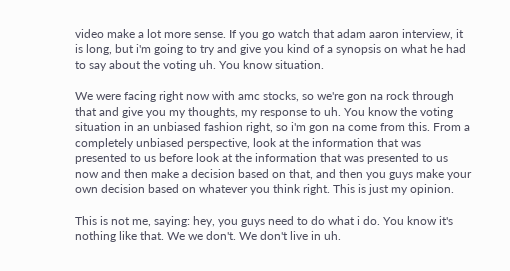video make a lot more sense. If you go watch that adam aaron interview, it is long, but i'm going to try and give you kind of a synopsis on what he had to say about the voting uh. You know situation.

We were facing right now with amc stocks, so we're gon na rock through that and give you my thoughts, my response to uh. You know the voting situation in an unbiased fashion right, so i'm gon na come from this. From a completely unbiased perspective, look at the information that was presented to us before look at the information that was presented to us now and then make a decision based on that, and then you guys make your own decision based on whatever you think right. This is just my opinion.

This is not me, saying: hey, you guys need to do what i do. You know it's nothing like that. We we don't. We don't live in uh.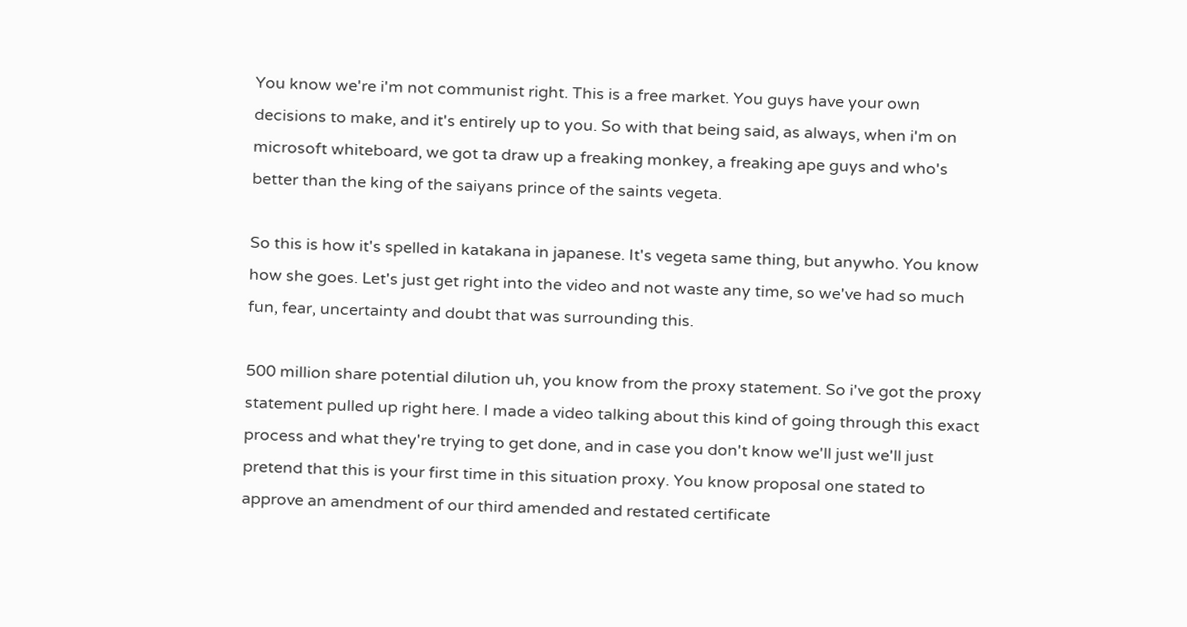You know we're i'm not communist right. This is a free market. You guys have your own decisions to make, and it's entirely up to you. So with that being said, as always, when i'm on microsoft whiteboard, we got ta draw up a freaking monkey, a freaking ape guys and who's better than the king of the saiyans prince of the saints vegeta.

So this is how it's spelled in katakana in japanese. It's vegeta same thing, but anywho. You know how she goes. Let's just get right into the video and not waste any time, so we've had so much fun, fear, uncertainty and doubt that was surrounding this.

500 million share potential dilution uh, you know from the proxy statement. So i've got the proxy statement pulled up right here. I made a video talking about this kind of going through this exact process and what they're trying to get done, and in case you don't know we'll just we'll just pretend that this is your first time in this situation proxy. You know proposal one stated to approve an amendment of our third amended and restated certificate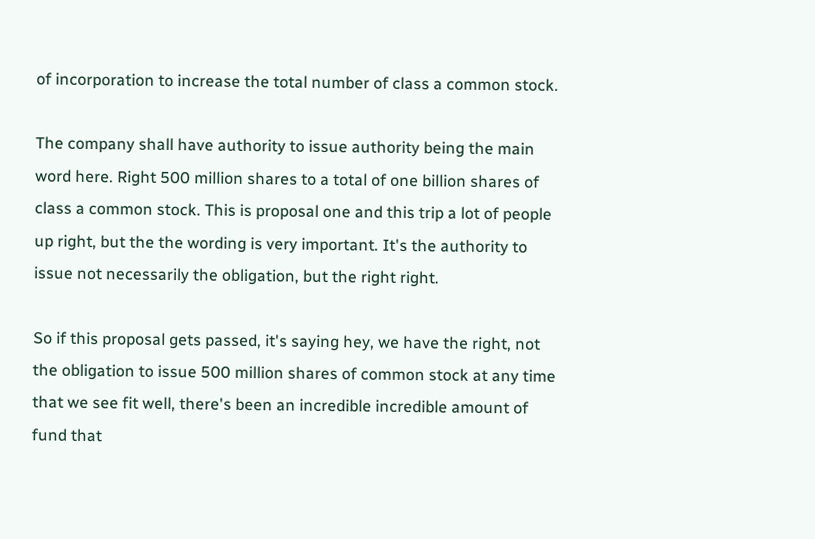of incorporation to increase the total number of class a common stock.

The company shall have authority to issue authority being the main word here. Right 500 million shares to a total of one billion shares of class a common stock. This is proposal one and this trip a lot of people up right, but the the wording is very important. It's the authority to issue not necessarily the obligation, but the right right.

So if this proposal gets passed, it's saying hey, we have the right, not the obligation to issue 500 million shares of common stock at any time that we see fit well, there's been an incredible incredible amount of fund that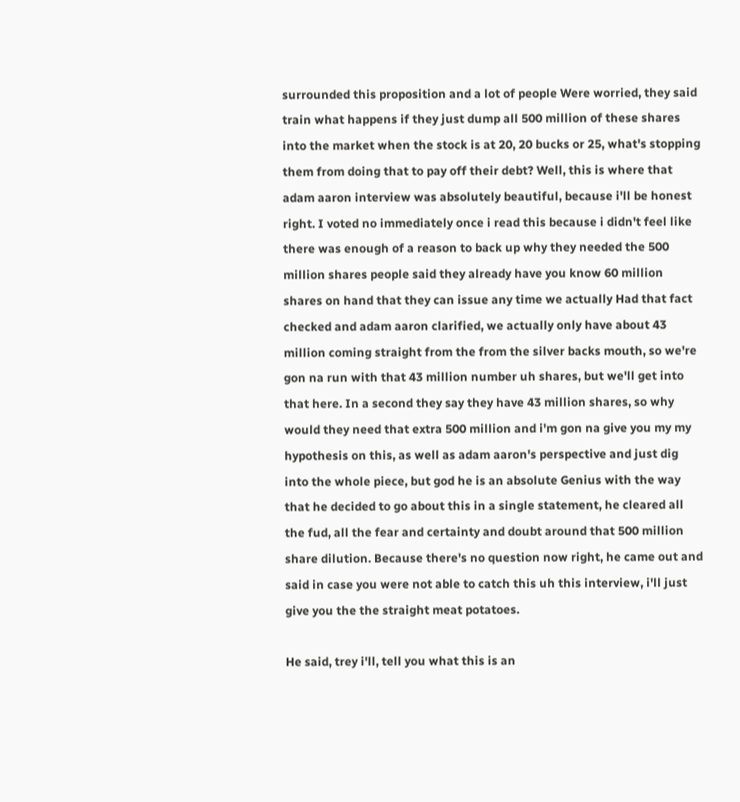surrounded this proposition and a lot of people Were worried, they said train what happens if they just dump all 500 million of these shares into the market when the stock is at 20, 20 bucks or 25, what's stopping them from doing that to pay off their debt? Well, this is where that adam aaron interview was absolutely beautiful, because i'll be honest right. I voted no immediately once i read this because i didn't feel like there was enough of a reason to back up why they needed the 500 million shares people said they already have you know 60 million shares on hand that they can issue any time we actually Had that fact checked and adam aaron clarified, we actually only have about 43 million coming straight from the from the silver backs mouth, so we're gon na run with that 43 million number uh shares, but we'll get into that here. In a second they say they have 43 million shares, so why would they need that extra 500 million and i'm gon na give you my my hypothesis on this, as well as adam aaron's perspective and just dig into the whole piece, but god he is an absolute Genius with the way that he decided to go about this in a single statement, he cleared all the fud, all the fear and certainty and doubt around that 500 million share dilution. Because there's no question now right, he came out and said in case you were not able to catch this uh this interview, i'll just give you the the straight meat potatoes.

He said, trey i'll, tell you what this is an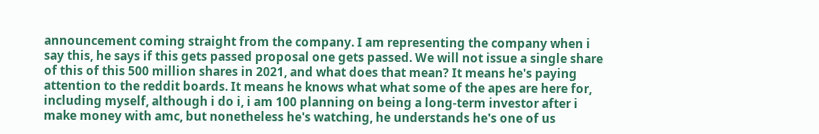announcement coming straight from the company. I am representing the company when i say this, he says if this gets passed proposal one gets passed. We will not issue a single share of this of this 500 million shares in 2021, and what does that mean? It means he's paying attention to the reddit boards. It means he knows what what some of the apes are here for, including myself, although i do i, i am 100 planning on being a long-term investor after i make money with amc, but nonetheless he's watching, he understands he's one of us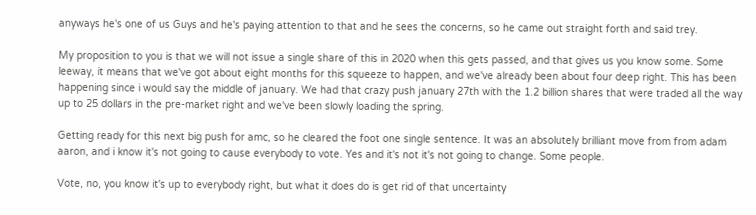anyways he's one of us Guys and he's paying attention to that and he sees the concerns, so he came out straight forth and said trey.

My proposition to you is that we will not issue a single share of this in 2020 when this gets passed, and that gives us you know some. Some leeway, it means that we've got about eight months for this squeeze to happen, and we've already been about four deep right. This has been happening since i would say the middle of january. We had that crazy push january 27th with the 1.2 billion shares that were traded all the way up to 25 dollars in the pre-market right and we've been slowly loading the spring.

Getting ready for this next big push for amc, so he cleared the foot one single sentence. It was an absolutely brilliant move from from adam aaron, and i know it's not going to cause everybody to vote. Yes and it's not it's not going to change. Some people.

Vote, no, you know it's up to everybody right, but what it does do is get rid of that uncertainty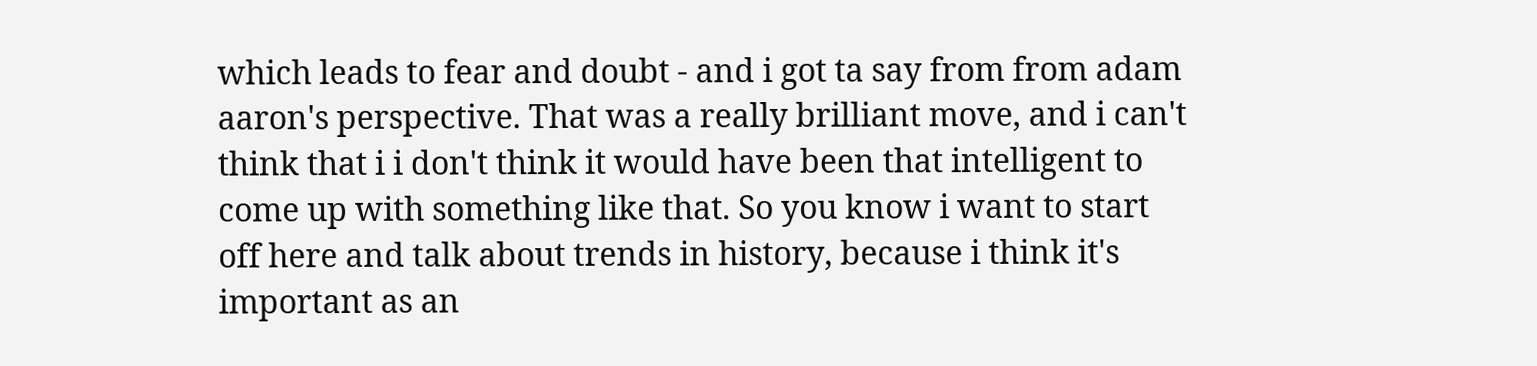which leads to fear and doubt - and i got ta say from from adam aaron's perspective. That was a really brilliant move, and i can't think that i i don't think it would have been that intelligent to come up with something like that. So you know i want to start off here and talk about trends in history, because i think it's important as an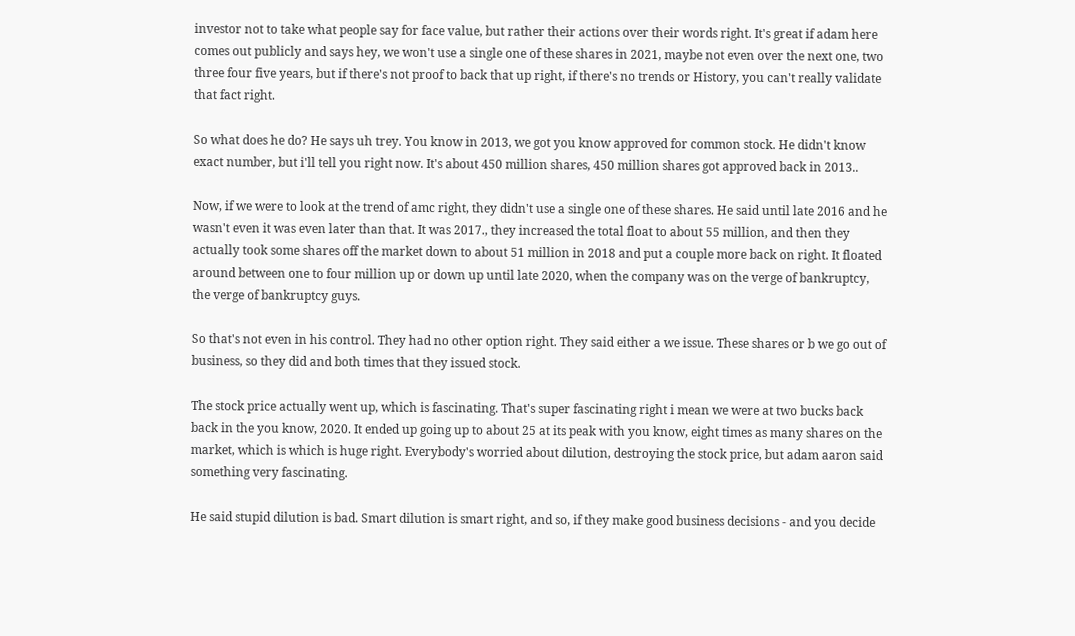investor not to take what people say for face value, but rather their actions over their words right. It's great if adam here comes out publicly and says hey, we won't use a single one of these shares in 2021, maybe not even over the next one, two three four five years, but if there's not proof to back that up right, if there's no trends or History, you can't really validate that fact right.

So what does he do? He says uh trey. You know in 2013, we got you know approved for common stock. He didn't know exact number, but i'll tell you right now. It's about 450 million shares, 450 million shares got approved back in 2013..

Now, if we were to look at the trend of amc right, they didn't use a single one of these shares. He said until late 2016 and he wasn't even it was even later than that. It was 2017., they increased the total float to about 55 million, and then they actually took some shares off the market down to about 51 million in 2018 and put a couple more back on right. It floated around between one to four million up or down up until late 2020, when the company was on the verge of bankruptcy, the verge of bankruptcy guys.

So that's not even in his control. They had no other option right. They said either a we issue. These shares or b we go out of business, so they did and both times that they issued stock.

The stock price actually went up, which is fascinating. That's super fascinating right i mean we were at two bucks back back in the you know, 2020. It ended up going up to about 25 at its peak with you know, eight times as many shares on the market, which is which is huge right. Everybody's worried about dilution, destroying the stock price, but adam aaron said something very fascinating.

He said stupid dilution is bad. Smart dilution is smart right, and so, if they make good business decisions - and you decide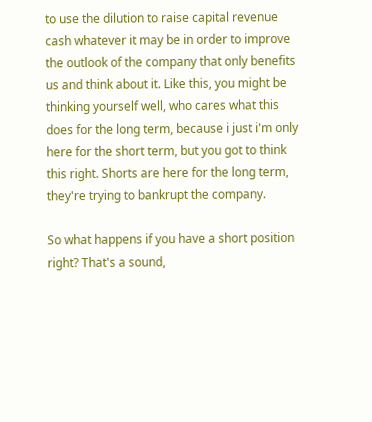to use the dilution to raise capital revenue cash whatever it may be in order to improve the outlook of the company that only benefits us and think about it. Like this, you might be thinking yourself well, who cares what this does for the long term, because i just i'm only here for the short term, but you got to think this right. Shorts are here for the long term, they're trying to bankrupt the company.

So what happens if you have a short position right? That's a sound,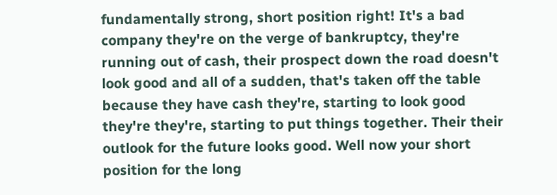fundamentally strong, short position right! It's a bad company they're on the verge of bankruptcy, they're running out of cash, their prospect down the road doesn't look good and all of a sudden, that's taken off the table because they have cash they're, starting to look good they're they're, starting to put things together. Their their outlook for the future looks good. Well now your short position for the long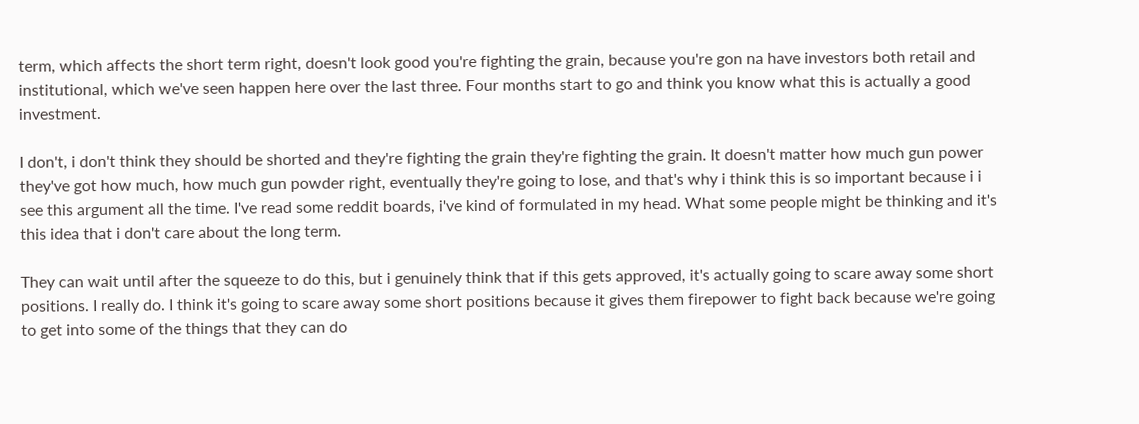term, which affects the short term right, doesn't look good you're fighting the grain, because you're gon na have investors both retail and institutional, which we've seen happen here over the last three. Four months start to go and think you know what this is actually a good investment.

I don't, i don't think they should be shorted and they're fighting the grain they're fighting the grain. It doesn't matter how much gun power they've got how much, how much gun powder right, eventually they're going to lose, and that's why i think this is so important because i i see this argument all the time. I've read some reddit boards, i've kind of formulated in my head. What some people might be thinking and it's this idea that i don't care about the long term.

They can wait until after the squeeze to do this, but i genuinely think that if this gets approved, it's actually going to scare away some short positions. I really do. I think it's going to scare away some short positions because it gives them firepower to fight back because we're going to get into some of the things that they can do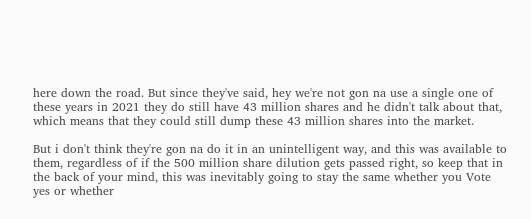here down the road. But since they've said, hey we're not gon na use a single one of these years in 2021 they do still have 43 million shares and he didn't talk about that, which means that they could still dump these 43 million shares into the market.

But i don't think they're gon na do it in an unintelligent way, and this was available to them, regardless of if the 500 million share dilution gets passed right, so keep that in the back of your mind, this was inevitably going to stay the same whether you Vote yes or whether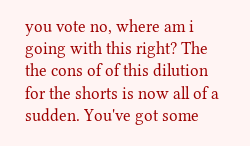you vote no, where am i going with this right? The the cons of of this dilution for the shorts is now all of a sudden. You've got some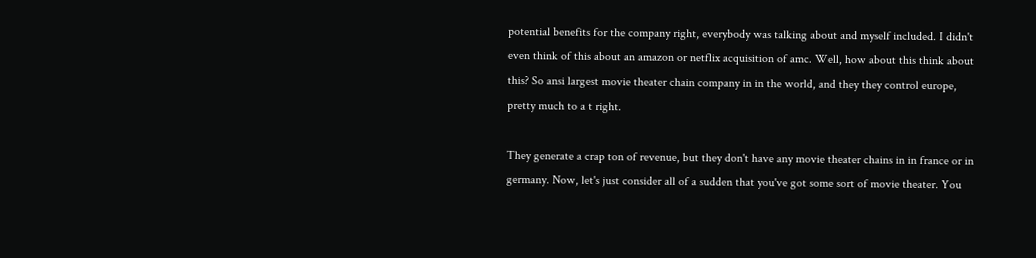potential benefits for the company right, everybody was talking about and myself included. I didn't even think of this about an amazon or netflix acquisition of amc. Well, how about this think about this? So ansi largest movie theater chain company in in the world, and they they control europe, pretty much to a t right.

They generate a crap ton of revenue, but they don't have any movie theater chains in in france or in germany. Now, let's just consider all of a sudden that you've got some sort of movie theater. You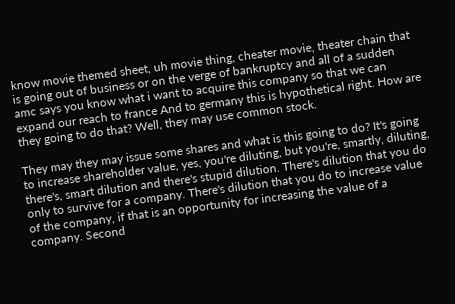know movie themed sheet, uh movie thing, cheater movie, theater chain that is going out of business or on the verge of bankruptcy and all of a sudden amc says you know what i want to acquire this company so that we can expand our reach to france And to germany this is hypothetical right. How are they going to do that? Well, they may use common stock.

They may they may issue some shares and what is this going to do? It's going to increase shareholder value, yes, you're diluting, but you're, smartly, diluting, there's, smart dilution and there's stupid dilution. There's dilution that you do only to survive for a company. There's dilution that you do to increase value of the company, if that is an opportunity for increasing the value of a company. Second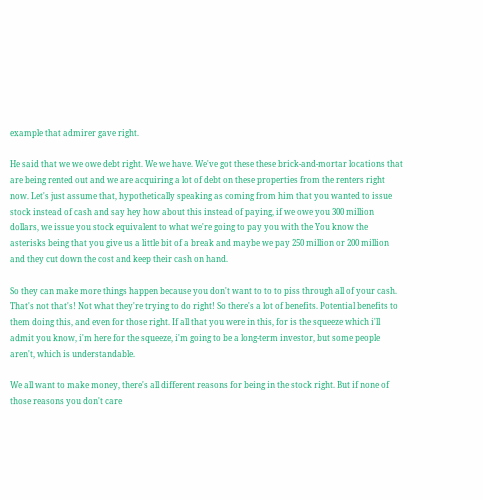example that admirer gave right.

He said that we we owe debt right. We we have. We've got these these brick-and-mortar locations that are being rented out and we are acquiring a lot of debt on these properties from the renters right now. Let's just assume that, hypothetically speaking as coming from him that you wanted to issue stock instead of cash and say hey how about this instead of paying, if we owe you 300 million dollars, we issue you stock equivalent to what we're going to pay you with the You know the asterisks being that you give us a little bit of a break and maybe we pay 250 million or 200 million and they cut down the cost and keep their cash on hand.

So they can make more things happen because you don't want to to to piss through all of your cash. That's not that's! Not what they're trying to do right! So there's a lot of benefits. Potential benefits to them doing this, and even for those right. If all that you were in this, for is the squeeze which i'll admit you know, i'm here for the squeeze, i'm going to be a long-term investor, but some people aren't, which is understandable.

We all want to make money, there's all different reasons for being in the stock right. But if none of those reasons you don't care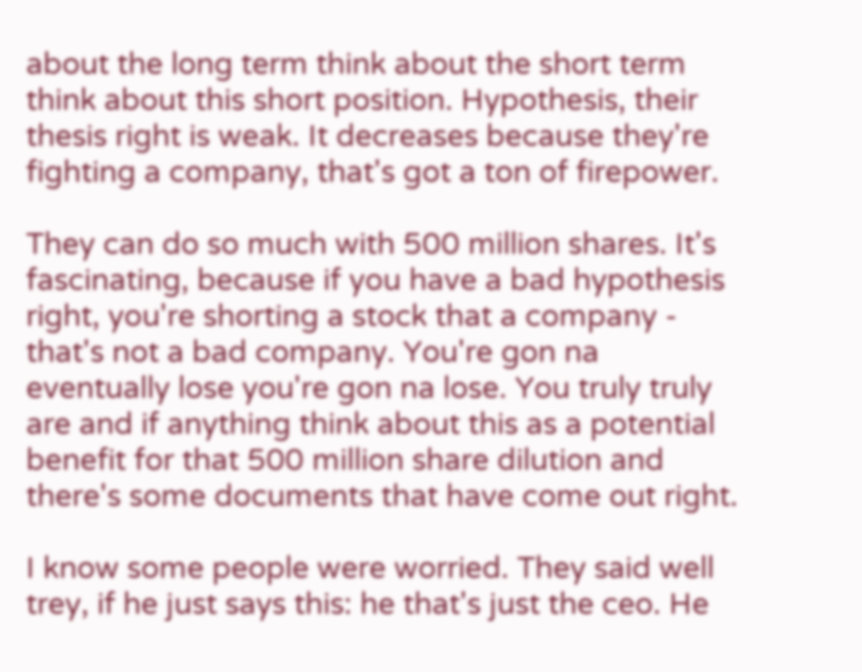about the long term think about the short term think about this short position. Hypothesis, their thesis right is weak. It decreases because they're fighting a company, that's got a ton of firepower.

They can do so much with 500 million shares. It's fascinating, because if you have a bad hypothesis right, you're shorting a stock that a company - that's not a bad company. You're gon na eventually lose you're gon na lose. You truly truly are and if anything think about this as a potential benefit for that 500 million share dilution and there's some documents that have come out right.

I know some people were worried. They said well trey, if he just says this: he that's just the ceo. He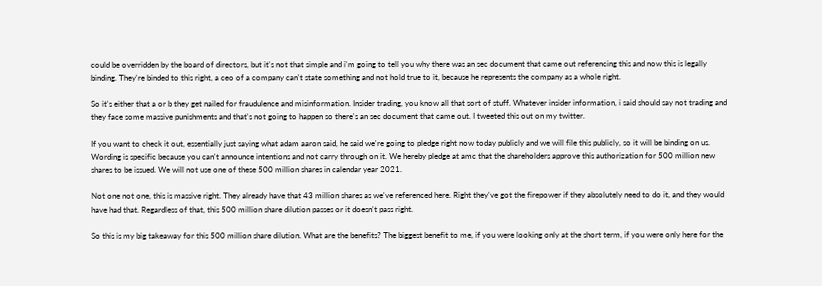could be overridden by the board of directors, but it's not that simple and i'm going to tell you why there was an sec document that came out referencing this and now this is legally binding. They're binded to this right, a ceo of a company can't state something and not hold true to it, because he represents the company as a whole right.

So it's either that a or b they get nailed for fraudulence and misinformation. Insider trading, you know all that sort of stuff. Whatever insider information, i said should say not trading and they face some massive punishments and that's not going to happen so there's an sec document that came out. I tweeted this out on my twitter.

If you want to check it out, essentially just saying what adam aaron said, he said we're going to pledge right now today publicly and we will file this publicly, so it will be binding on us. Wording is specific because you can't announce intentions and not carry through on it. We hereby pledge at amc that the shareholders approve this authorization for 500 million new shares to be issued. We will not use one of these 500 million shares in calendar year 2021.

Not one not one, this is massive right. They already have that 43 million shares as we've referenced here. Right they've got the firepower if they absolutely need to do it, and they would have had that. Regardless of that, this 500 million share dilution passes or it doesn't pass right.

So this is my big takeaway for this 500 million share dilution. What are the benefits? The biggest benefit to me, if you were looking only at the short term, if you were only here for the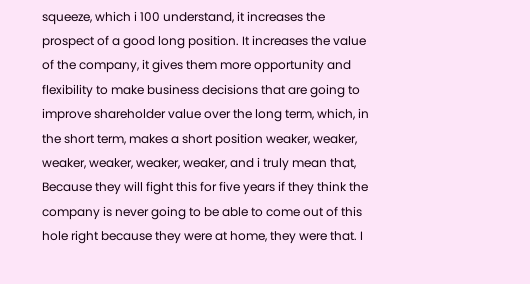squeeze, which i 100 understand, it increases the prospect of a good long position. It increases the value of the company, it gives them more opportunity and flexibility to make business decisions that are going to improve shareholder value over the long term, which, in the short term, makes a short position weaker, weaker, weaker, weaker, weaker, weaker, and i truly mean that, Because they will fight this for five years if they think the company is never going to be able to come out of this hole right because they were at home, they were that. I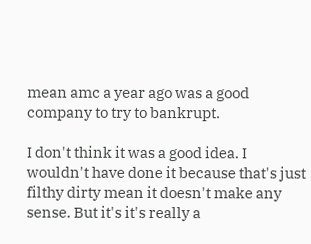mean amc a year ago was a good company to try to bankrupt.

I don't think it was a good idea. I wouldn't have done it because that's just filthy dirty mean it doesn't make any sense. But it's it's really a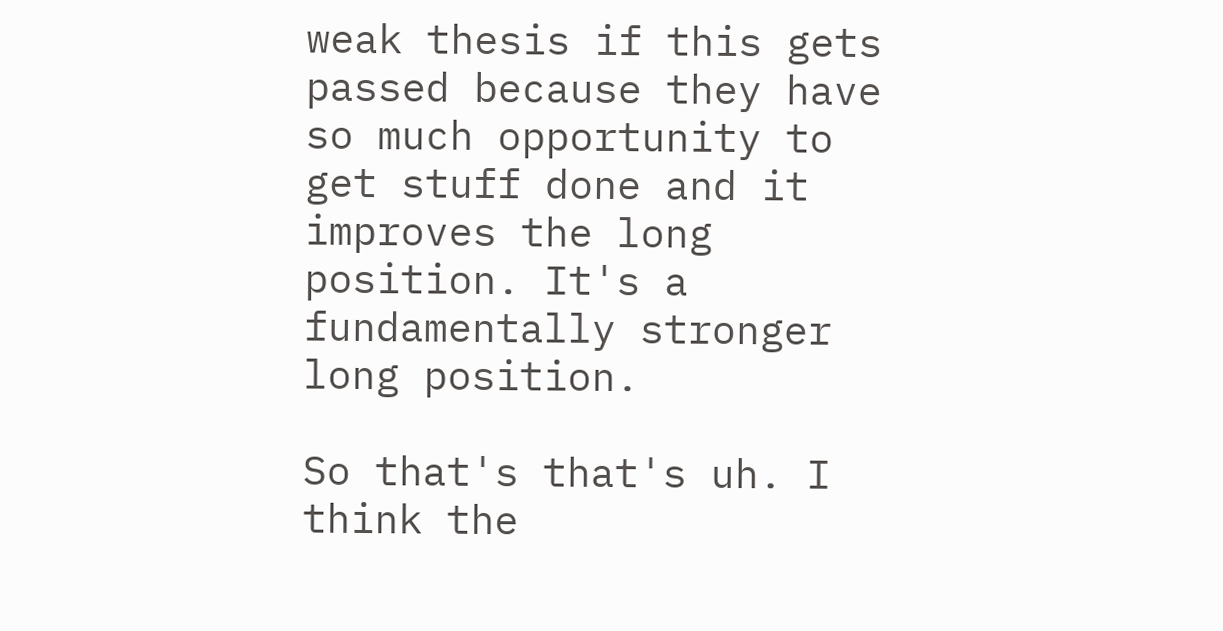weak thesis if this gets passed because they have so much opportunity to get stuff done and it improves the long position. It's a fundamentally stronger long position.

So that's that's uh. I think the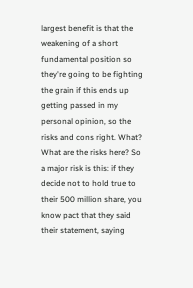largest benefit is that the weakening of a short fundamental position so they're going to be fighting the grain if this ends up getting passed in my personal opinion, so the risks and cons right. What? What are the risks here? So a major risk is this: if they decide not to hold true to their 500 million share, you know pact that they said their statement, saying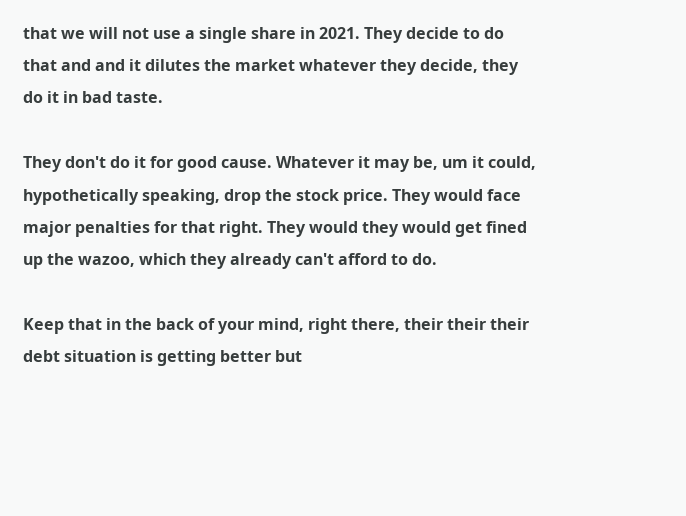that we will not use a single share in 2021. They decide to do that and and it dilutes the market whatever they decide, they do it in bad taste.

They don't do it for good cause. Whatever it may be, um it could, hypothetically speaking, drop the stock price. They would face major penalties for that right. They would they would get fined up the wazoo, which they already can't afford to do.

Keep that in the back of your mind, right there, their their their debt situation is getting better but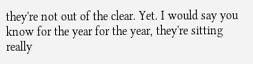they're not out of the clear. Yet. I would say you know for the year for the year, they're sitting really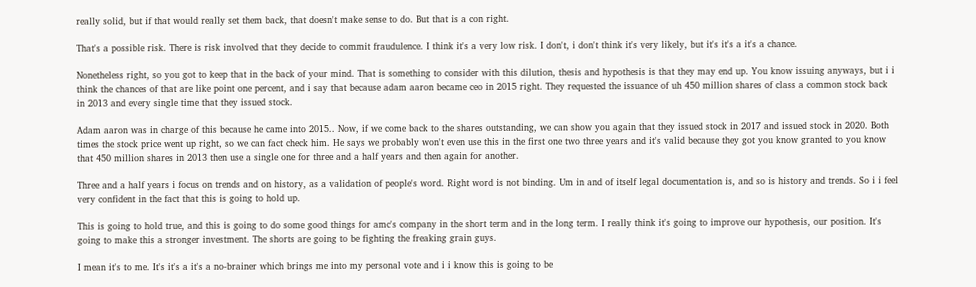really solid, but if that would really set them back, that doesn't make sense to do. But that is a con right.

That's a possible risk. There is risk involved that they decide to commit fraudulence. I think it's a very low risk. I don't, i don't think it's very likely, but it's it's a it's a chance.

Nonetheless right, so you got to keep that in the back of your mind. That is something to consider with this dilution, thesis and hypothesis is that they may end up. You know issuing anyways, but i i think the chances of that are like point one percent, and i say that because adam aaron became ceo in 2015 right. They requested the issuance of uh 450 million shares of class a common stock back in 2013 and every single time that they issued stock.

Adam aaron was in charge of this because he came into 2015.. Now, if we come back to the shares outstanding, we can show you again that they issued stock in 2017 and issued stock in 2020. Both times the stock price went up right, so we can fact check him. He says we probably won't even use this in the first one two three years and it's valid because they got you know granted to you know that 450 million shares in 2013 then use a single one for three and a half years and then again for another.

Three and a half years i focus on trends and on history, as a validation of people's word. Right word is not binding. Um in and of itself legal documentation is, and so is history and trends. So i i feel very confident in the fact that this is going to hold up.

This is going to hold true, and this is going to do some good things for amc's company in the short term and in the long term. I really think it's going to improve our hypothesis, our position. It's going to make this a stronger investment. The shorts are going to be fighting the freaking grain guys.

I mean it's to me. It's it's a it's a no-brainer which brings me into my personal vote and i i know this is going to be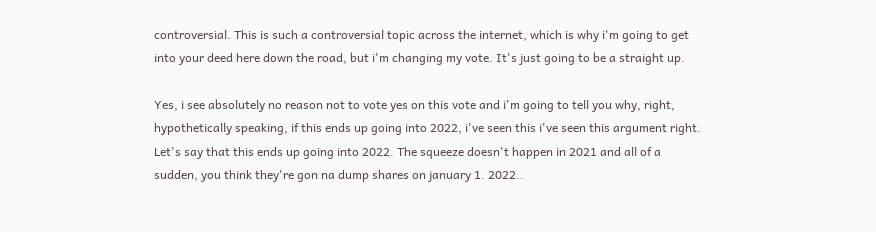controversial. This is such a controversial topic across the internet, which is why i'm going to get into your deed here down the road, but i'm changing my vote. It's just going to be a straight up.

Yes, i see absolutely no reason not to vote yes on this vote and i'm going to tell you why, right, hypothetically speaking, if this ends up going into 2022, i've seen this i've seen this argument right. Let's say that this ends up going into 2022. The squeeze doesn't happen in 2021 and all of a sudden, you think they're gon na dump shares on january 1. 2022..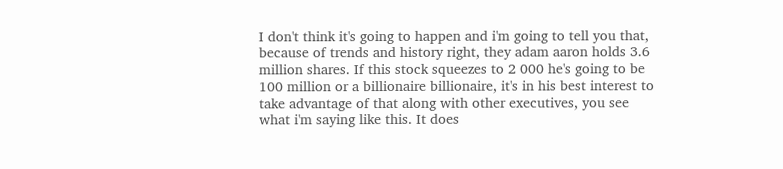I don't think it's going to happen and i'm going to tell you that, because of trends and history right, they adam aaron holds 3.6 million shares. If this stock squeezes to 2 000 he's going to be 100 million or a billionaire billionaire, it's in his best interest to take advantage of that along with other executives, you see what i'm saying like this. It does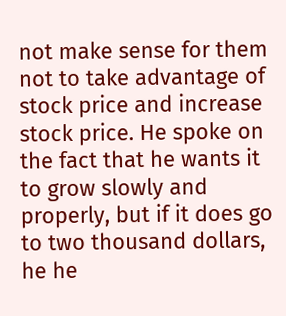not make sense for them not to take advantage of stock price and increase stock price. He spoke on the fact that he wants it to grow slowly and properly, but if it does go to two thousand dollars, he he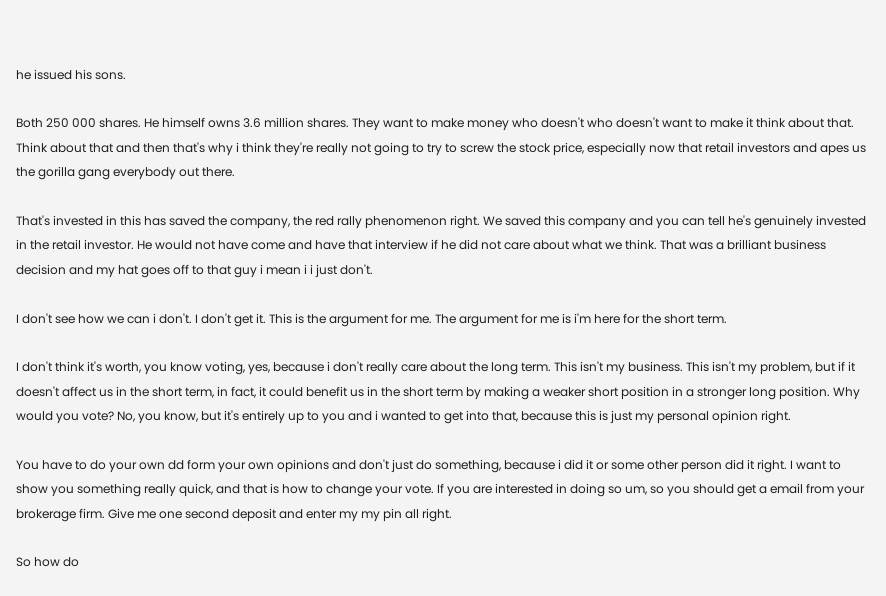he issued his sons.

Both 250 000 shares. He himself owns 3.6 million shares. They want to make money who doesn't who doesn't want to make it think about that. Think about that and then that's why i think they're really not going to try to screw the stock price, especially now that retail investors and apes us the gorilla gang everybody out there.

That's invested in this has saved the company, the red rally phenomenon right. We saved this company and you can tell he's genuinely invested in the retail investor. He would not have come and have that interview if he did not care about what we think. That was a brilliant business decision and my hat goes off to that guy i mean i i just don't.

I don't see how we can i don't. I don't get it. This is the argument for me. The argument for me is i'm here for the short term.

I don't think it's worth, you know voting, yes, because i don't really care about the long term. This isn't my business. This isn't my problem, but if it doesn't affect us in the short term, in fact, it could benefit us in the short term by making a weaker short position in a stronger long position. Why would you vote? No, you know, but it's entirely up to you and i wanted to get into that, because this is just my personal opinion right.

You have to do your own dd form your own opinions and don't just do something, because i did it or some other person did it right. I want to show you something really quick, and that is how to change your vote. If you are interested in doing so um, so you should get a email from your brokerage firm. Give me one second deposit and enter my my pin all right.

So how do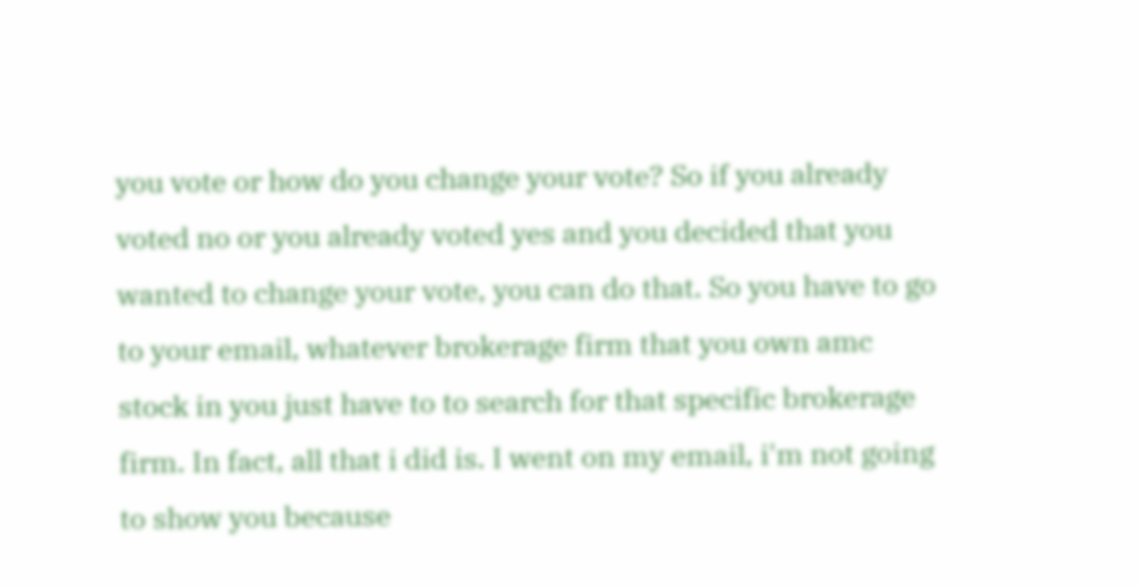you vote or how do you change your vote? So if you already voted no or you already voted yes and you decided that you wanted to change your vote, you can do that. So you have to go to your email, whatever brokerage firm that you own amc stock in you just have to to search for that specific brokerage firm. In fact, all that i did is. I went on my email, i'm not going to show you because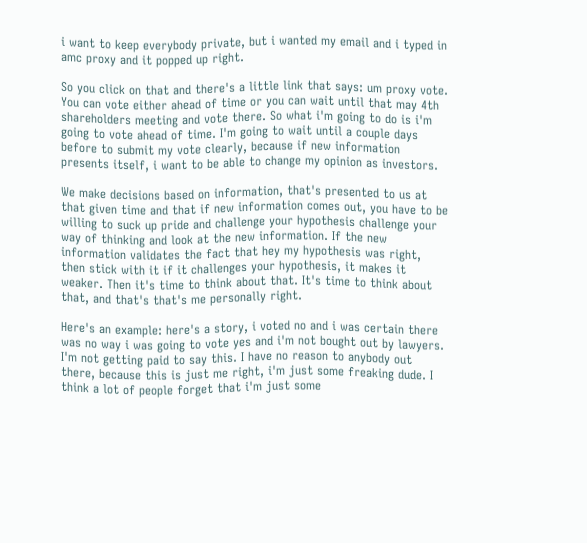i want to keep everybody private, but i wanted my email and i typed in amc proxy and it popped up right.

So you click on that and there's a little link that says: um proxy vote. You can vote either ahead of time or you can wait until that may 4th shareholders meeting and vote there. So what i'm going to do is i'm going to vote ahead of time. I'm going to wait until a couple days before to submit my vote clearly, because if new information presents itself, i want to be able to change my opinion as investors.

We make decisions based on information, that's presented to us at that given time and that if new information comes out, you have to be willing to suck up pride and challenge your hypothesis challenge your way of thinking and look at the new information. If the new information validates the fact that hey my hypothesis was right, then stick with it if it challenges your hypothesis, it makes it weaker. Then it's time to think about that. It's time to think about that, and that's that's me personally right.

Here's an example: here's a story, i voted no and i was certain there was no way i was going to vote yes and i'm not bought out by lawyers. I'm not getting paid to say this. I have no reason to anybody out there, because this is just me right, i'm just some freaking dude. I think a lot of people forget that i'm just some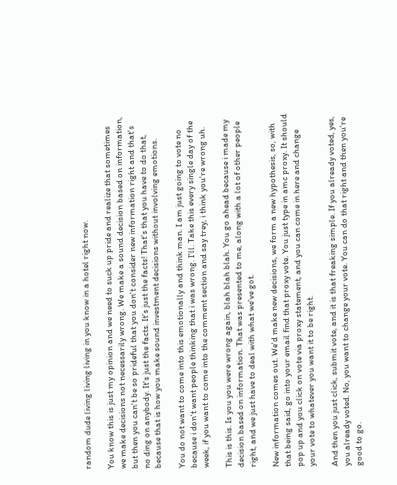random dude living living living in you know in a hotel right now.

You know this is just my opinion and we need to suck up pride and realize that sometimes we make decisions not necessarily wrong. We make a sound decision based on information, but then you can't be so prideful that you don't consider new information right and that's no ding on anybody. It's just the facts. It's just the facts! That's that you have to do that, because that is how you make sound investment decisions without involving emotions.

You do not want to come into this emotionally and think man. I am just going to vote no because i don't want people thinking that i was wrong. I'll. Take this every single day of the week, if you want to come into the comment section and say trey, i think you're wrong uh.

This is this. Is you you were wrong again, blah blah blah. You go ahead because i made my decision based on information. That was presented to me, along with a lot of other people right, and we just have to deal with what we've got.

New information comes out. We'd make new decisions, we form a new hypothesis, so, with that being said, go into your email find that proxy vote. You just type in amc proxy. It should pop up and you click on vote via proxy statement, and you can come in here and change your vote to whatever you want it to be right.

And then you just click, submit vote, and it is that freaking simple. If you already voted, yes, you already voted. No, you want to change your vote. You can do that right and then you're good to go.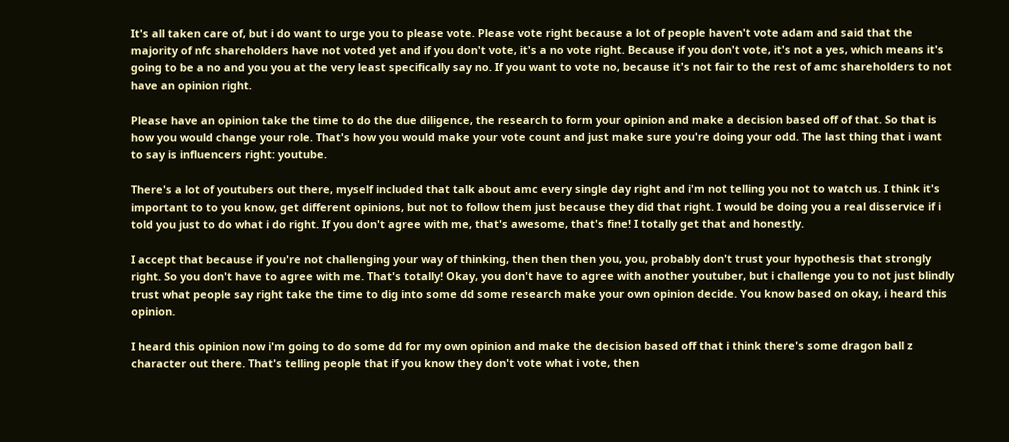It's all taken care of, but i do want to urge you to please vote. Please vote right because a lot of people haven't vote adam and said that the majority of nfc shareholders have not voted yet and if you don't vote, it's a no vote right. Because if you don't vote, it's not a yes, which means it's going to be a no and you you at the very least specifically say no. If you want to vote no, because it's not fair to the rest of amc shareholders to not have an opinion right.

Please have an opinion take the time to do the due diligence, the research to form your opinion and make a decision based off of that. So that is how you would change your role. That's how you would make your vote count and just make sure you're doing your odd. The last thing that i want to say is influencers right: youtube.

There's a lot of youtubers out there, myself included that talk about amc every single day right and i'm not telling you not to watch us. I think it's important to to you know, get different opinions, but not to follow them just because they did that right. I would be doing you a real disservice if i told you just to do what i do right. If you don't agree with me, that's awesome, that's fine! I totally get that and honestly.

I accept that because if you're not challenging your way of thinking, then then then you, you, probably don't trust your hypothesis that strongly right. So you don't have to agree with me. That's totally! Okay, you don't have to agree with another youtuber, but i challenge you to not just blindly trust what people say right take the time to dig into some dd some research make your own opinion decide. You know based on okay, i heard this opinion.

I heard this opinion now i'm going to do some dd for my own opinion and make the decision based off that i think there's some dragon ball z character out there. That's telling people that if you know they don't vote what i vote, then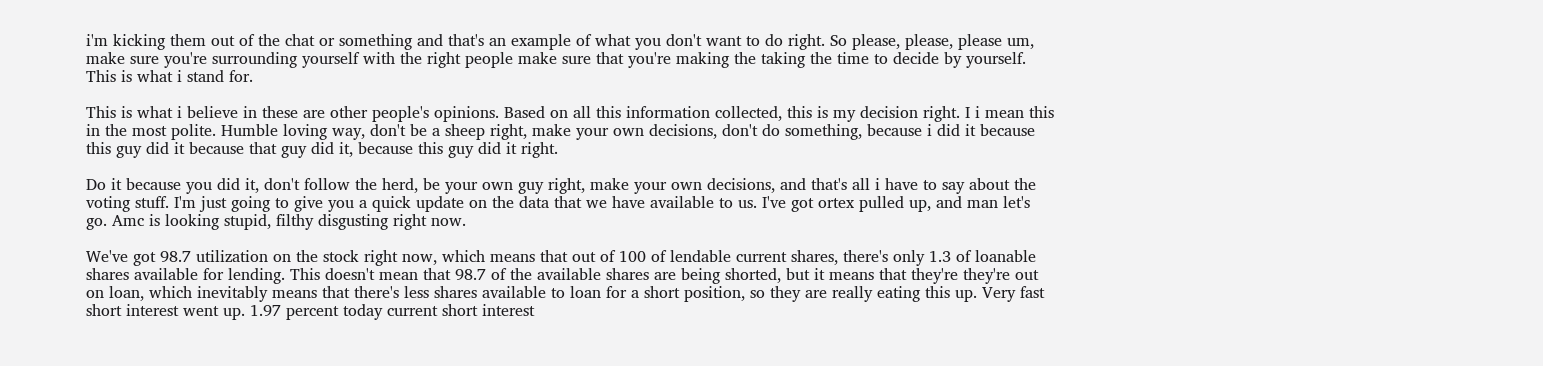i'm kicking them out of the chat or something and that's an example of what you don't want to do right. So please, please, please um, make sure you're surrounding yourself with the right people make sure that you're making the taking the time to decide by yourself. This is what i stand for.

This is what i believe in these are other people's opinions. Based on all this information collected, this is my decision right. I i mean this in the most polite. Humble loving way, don't be a sheep right, make your own decisions, don't do something, because i did it because this guy did it because that guy did it, because this guy did it right.

Do it because you did it, don't follow the herd, be your own guy right, make your own decisions, and that's all i have to say about the voting stuff. I'm just going to give you a quick update on the data that we have available to us. I've got ortex pulled up, and man let's go. Amc is looking stupid, filthy disgusting right now.

We've got 98.7 utilization on the stock right now, which means that out of 100 of lendable current shares, there's only 1.3 of loanable shares available for lending. This doesn't mean that 98.7 of the available shares are being shorted, but it means that they're they're out on loan, which inevitably means that there's less shares available to loan for a short position, so they are really eating this up. Very fast short interest went up. 1.97 percent today current short interest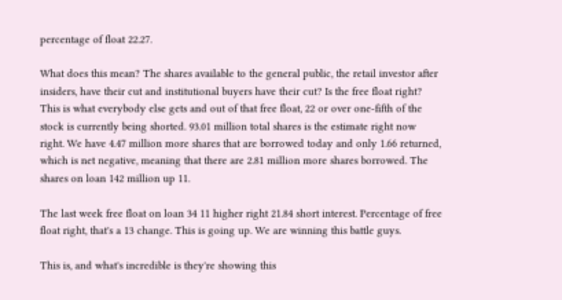percentage of float 22.27.

What does this mean? The shares available to the general public, the retail investor after insiders, have their cut and institutional buyers have their cut? Is the free float right? This is what everybody else gets and out of that free float, 22 or over one-fifth of the stock is currently being shorted. 93.01 million total shares is the estimate right now right. We have 4.47 million more shares that are borrowed today and only 1.66 returned, which is net negative, meaning that there are 2.81 million more shares borrowed. The shares on loan 142 million up 11.

The last week free float on loan 34 11 higher right 21.84 short interest. Percentage of free float right, that's a 13 change. This is going up. We are winning this battle guys.

This is, and what's incredible is they're showing this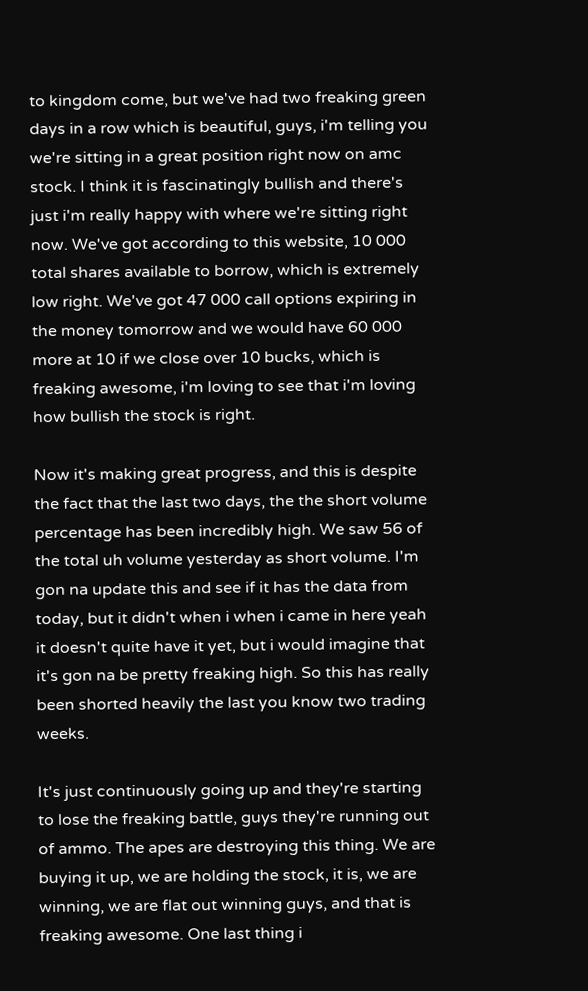to kingdom come, but we've had two freaking green days in a row which is beautiful, guys, i'm telling you we're sitting in a great position right now on amc stock. I think it is fascinatingly bullish and there's just i'm really happy with where we're sitting right now. We've got according to this website, 10 000 total shares available to borrow, which is extremely low right. We've got 47 000 call options expiring in the money tomorrow and we would have 60 000 more at 10 if we close over 10 bucks, which is freaking awesome, i'm loving to see that i'm loving how bullish the stock is right.

Now it's making great progress, and this is despite the fact that the last two days, the the short volume percentage has been incredibly high. We saw 56 of the total uh volume yesterday as short volume. I'm gon na update this and see if it has the data from today, but it didn't when i when i came in here yeah it doesn't quite have it yet, but i would imagine that it's gon na be pretty freaking high. So this has really been shorted heavily the last you know two trading weeks.

It's just continuously going up and they're starting to lose the freaking battle, guys they're running out of ammo. The apes are destroying this thing. We are buying it up, we are holding the stock, it is, we are winning, we are flat out winning guys, and that is freaking awesome. One last thing i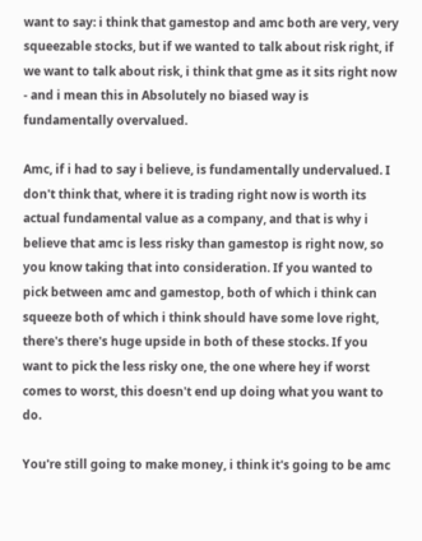want to say: i think that gamestop and amc both are very, very squeezable stocks, but if we wanted to talk about risk right, if we want to talk about risk, i think that gme as it sits right now - and i mean this in Absolutely no biased way is fundamentally overvalued.

Amc, if i had to say i believe, is fundamentally undervalued. I don't think that, where it is trading right now is worth its actual fundamental value as a company, and that is why i believe that amc is less risky than gamestop is right now, so you know taking that into consideration. If you wanted to pick between amc and gamestop, both of which i think can squeeze both of which i think should have some love right, there's there's huge upside in both of these stocks. If you want to pick the less risky one, the one where hey if worst comes to worst, this doesn't end up doing what you want to do.

You're still going to make money, i think it's going to be amc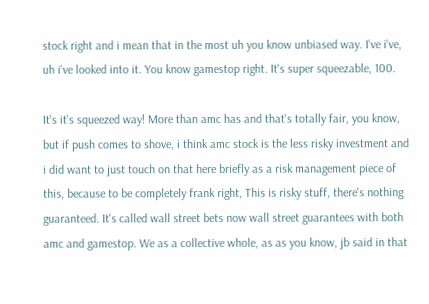stock right and i mean that in the most uh you know unbiased way. I've i've, uh i've looked into it. You know gamestop right. It's super squeezable, 100.

It's it's squeezed way! More than amc has and that's totally fair, you know, but if push comes to shove, i think amc stock is the less risky investment and i did want to just touch on that here briefly as a risk management piece of this, because to be completely frank right, This is risky stuff, there's nothing guaranteed. It's called wall street bets now wall street guarantees with both amc and gamestop. We as a collective whole, as as you know, jb said in that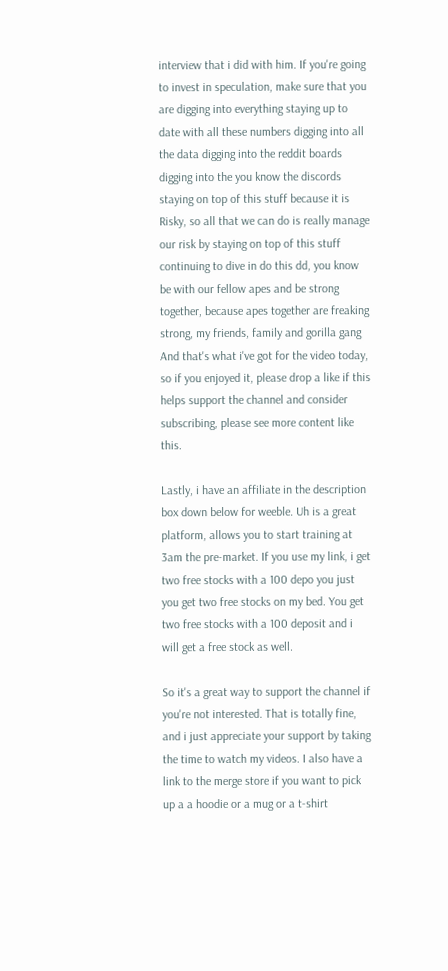interview that i did with him. If you're going to invest in speculation, make sure that you are digging into everything staying up to date with all these numbers digging into all the data digging into the reddit boards digging into the you know the discords staying on top of this stuff because it is Risky, so all that we can do is really manage our risk by staying on top of this stuff continuing to dive in do this dd, you know be with our fellow apes and be strong together, because apes together are freaking strong, my friends, family and gorilla gang And that's what i've got for the video today, so if you enjoyed it, please drop a like if this helps support the channel and consider subscribing, please see more content like this.

Lastly, i have an affiliate in the description box down below for weeble. Uh is a great platform, allows you to start training at 3am the pre-market. If you use my link, i get two free stocks with a 100 depo you just you get two free stocks on my bed. You get two free stocks with a 100 deposit and i will get a free stock as well.

So it's a great way to support the channel if you're not interested. That is totally fine, and i just appreciate your support by taking the time to watch my videos. I also have a link to the merge store if you want to pick up a a hoodie or a mug or a t-shirt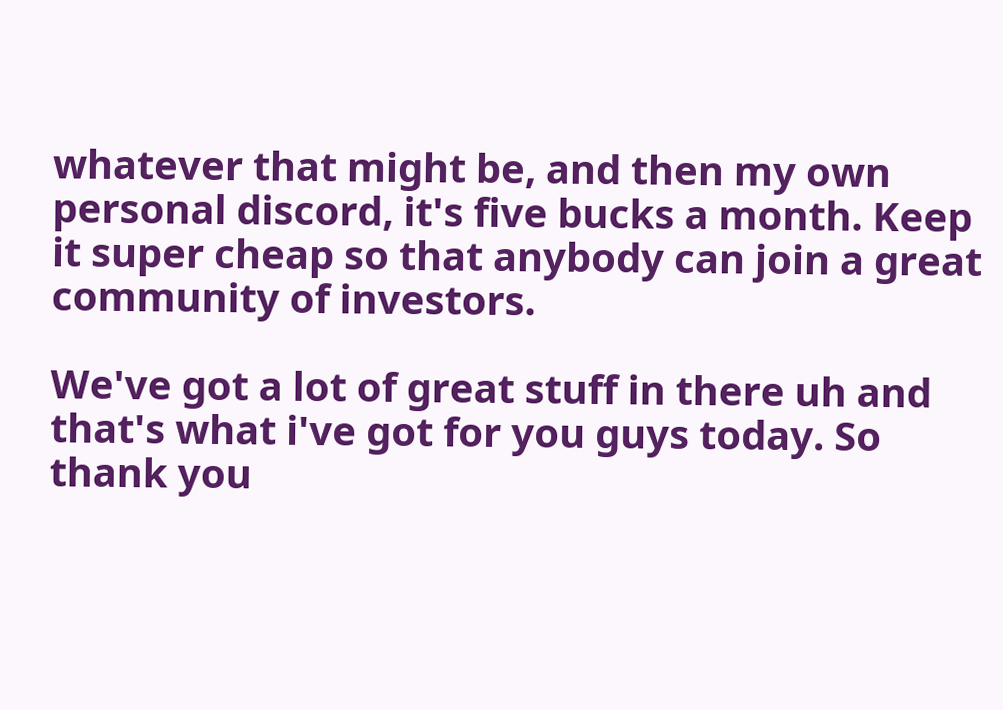whatever that might be, and then my own personal discord, it's five bucks a month. Keep it super cheap so that anybody can join a great community of investors.

We've got a lot of great stuff in there uh and that's what i've got for you guys today. So thank you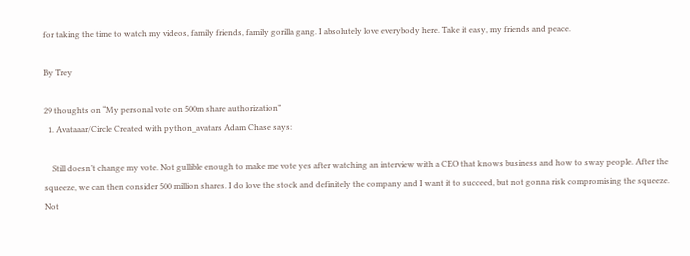for taking the time to watch my videos, family friends, family gorilla gang. I absolutely love everybody here. Take it easy, my friends and peace.

By Trey

29 thoughts on “My personal vote on 500m share authorization”
  1. Avataaar/Circle Created with python_avatars Adam Chase says:

    Still doesn’t change my vote. Not gullible enough to make me vote yes after watching an interview with a CEO that knows business and how to sway people. After the squeeze, we can then consider 500 million shares. I do love the stock and definitely the company and I want it to succeed, but not gonna risk compromising the squeeze. Not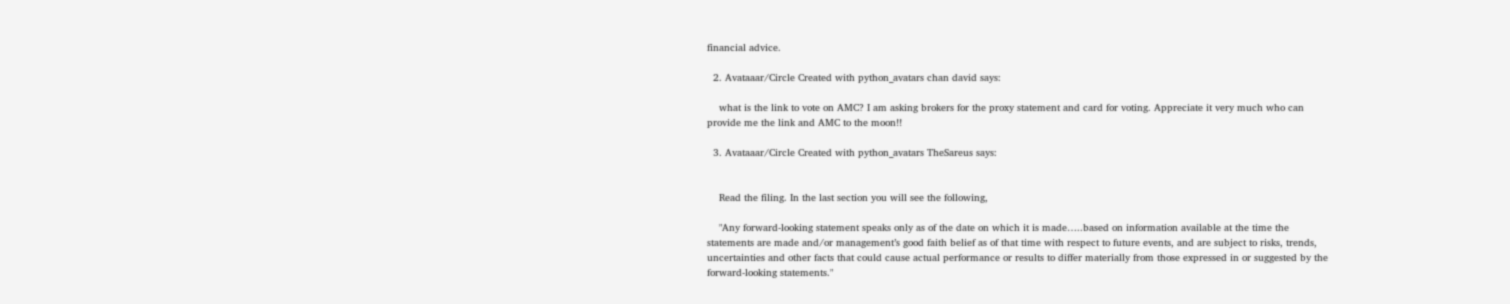financial advice.

  2. Avataaar/Circle Created with python_avatars chan david says:

    what is the link to vote on AMC? I am asking brokers for the proxy statement and card for voting. Appreciate it very much who can provide me the link and AMC to the moon!!

  3. Avataaar/Circle Created with python_avatars TheSareus says:


    Read the filing. In the last section you will see the following,

    "Any forward-looking statement speaks only as of the date on which it is made…..based on information available at the time the statements are made and/or management’s good faith belief as of that time with respect to future events, and are subject to risks, trends, uncertainties and other facts that could cause actual performance or results to differ materially from those expressed in or suggested by the forward-looking statements."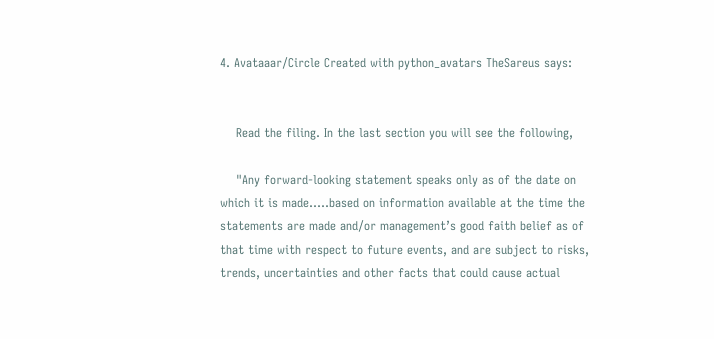4. Avataaar/Circle Created with python_avatars TheSareus says:


    Read the filing. In the last section you will see the following,

    "Any forward-looking statement speaks only as of the date on which it is made…..based on information available at the time the statements are made and/or management’s good faith belief as of that time with respect to future events, and are subject to risks, trends, uncertainties and other facts that could cause actual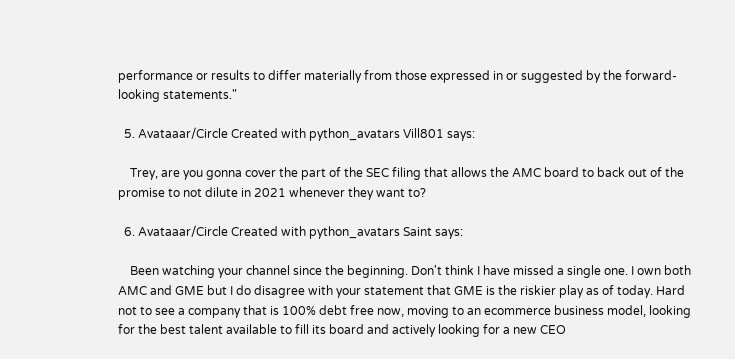performance or results to differ materially from those expressed in or suggested by the forward-looking statements."

  5. Avataaar/Circle Created with python_avatars Vill801 says:

    Trey, are you gonna cover the part of the SEC filing that allows the AMC board to back out of the promise to not dilute in 2021 whenever they want to?

  6. Avataaar/Circle Created with python_avatars Saint says:

    Been watching your channel since the beginning. Don't think I have missed a single one. I own both AMC and GME but I do disagree with your statement that GME is the riskier play as of today. Hard not to see a company that is 100% debt free now, moving to an ecommerce business model, looking for the best talent available to fill its board and actively looking for a new CEO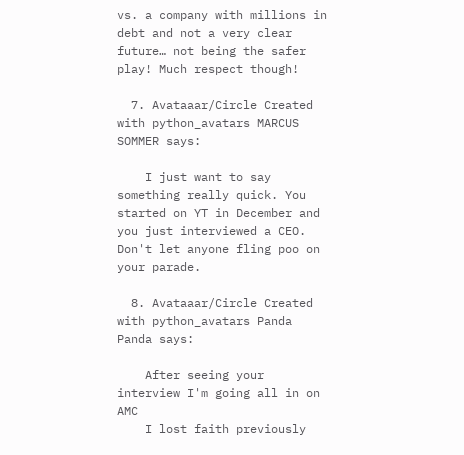vs. a company with millions in debt and not a very clear future… not being the safer play! Much respect though!

  7. Avataaar/Circle Created with python_avatars MARCUS SOMMER says:

    I just want to say something really quick. You started on YT in December and you just interviewed a CEO. Don't let anyone fling poo on your parade.

  8. Avataaar/Circle Created with python_avatars Panda Panda says:

    After seeing your interview I'm going all in on AMC
    I lost faith previously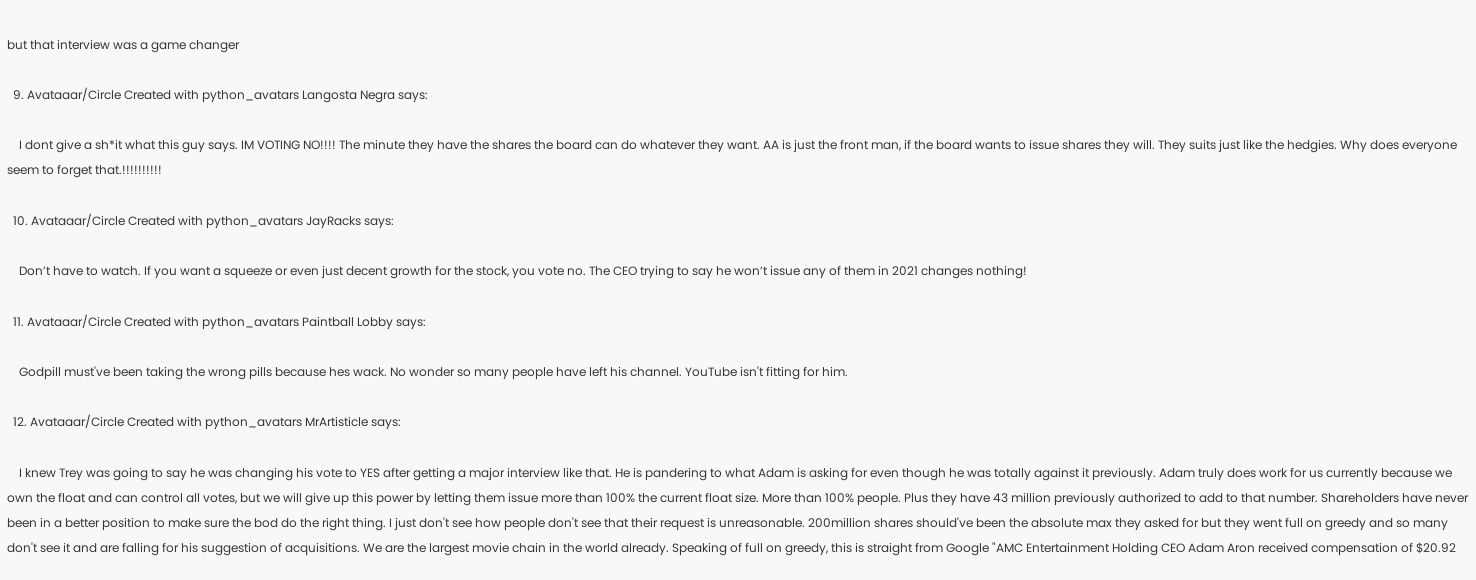but that interview was a game changer

  9. Avataaar/Circle Created with python_avatars Langosta Negra says:

    I dont give a sh*it what this guy says. IM VOTING NO!!!! The minute they have the shares the board can do whatever they want. AA is just the front man, if the board wants to issue shares they will. They suits just like the hedgies. Why does everyone seem to forget that.!!!!!!!!!!

  10. Avataaar/Circle Created with python_avatars JayRacks says:

    Don’t have to watch. If you want a squeeze or even just decent growth for the stock, you vote no. The CEO trying to say he won’t issue any of them in 2021 changes nothing!

  11. Avataaar/Circle Created with python_avatars Paintball Lobby says:

    Godpill must've been taking the wrong pills because hes wack. No wonder so many people have left his channel. YouTube isn't fitting for him.

  12. Avataaar/Circle Created with python_avatars MrArtisticle says:

    I knew Trey was going to say he was changing his vote to YES after getting a major interview like that. He is pandering to what Adam is asking for even though he was totally against it previously. Adam truly does work for us currently because we own the float and can control all votes, but we will give up this power by letting them issue more than 100% the current float size. More than 100% people. Plus they have 43 million previously authorized to add to that number. Shareholders have never been in a better position to make sure the bod do the right thing. I just don't see how people don't see that their request is unreasonable. 200million shares should've been the absolute max they asked for but they went full on greedy and so many don't see it and are falling for his suggestion of acquisitions. We are the largest movie chain in the world already. Speaking of full on greedy, this is straight from Google "AMC Entertainment Holding CEO Adam Aron received compensation of $20.92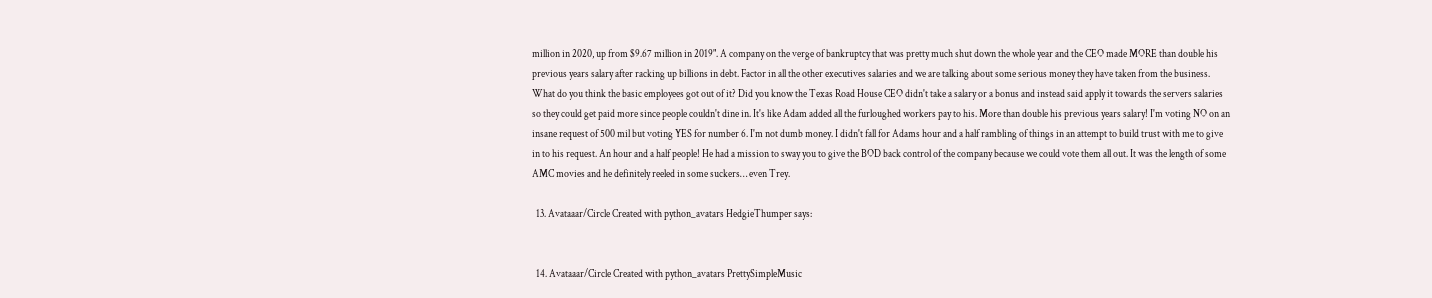million in 2020, up from $9.67 million in 2019". A company on the verge of bankruptcy that was pretty much shut down the whole year and the CEO made MORE than double his previous years salary after racking up billions in debt. Factor in all the other executives salaries and we are talking about some serious money they have taken from the business. What do you think the basic employees got out of it? Did you know the Texas Road House CEO didn't take a salary or a bonus and instead said apply it towards the servers salaries so they could get paid more since people couldn't dine in. It's like Adam added all the furloughed workers pay to his. More than double his previous years salary! I'm voting NO on an insane request of 500 mil but voting YES for number 6. I'm not dumb money. I didn't fall for Adams hour and a half rambling of things in an attempt to build trust with me to give in to his request. An hour and a half people! He had a mission to sway you to give the BOD back control of the company because we could vote them all out. It was the length of some AMC movies and he definitely reeled in some suckers… even Trey.

  13. Avataaar/Circle Created with python_avatars HedgieThumper says:


  14. Avataaar/Circle Created with python_avatars PrettySimpleMusic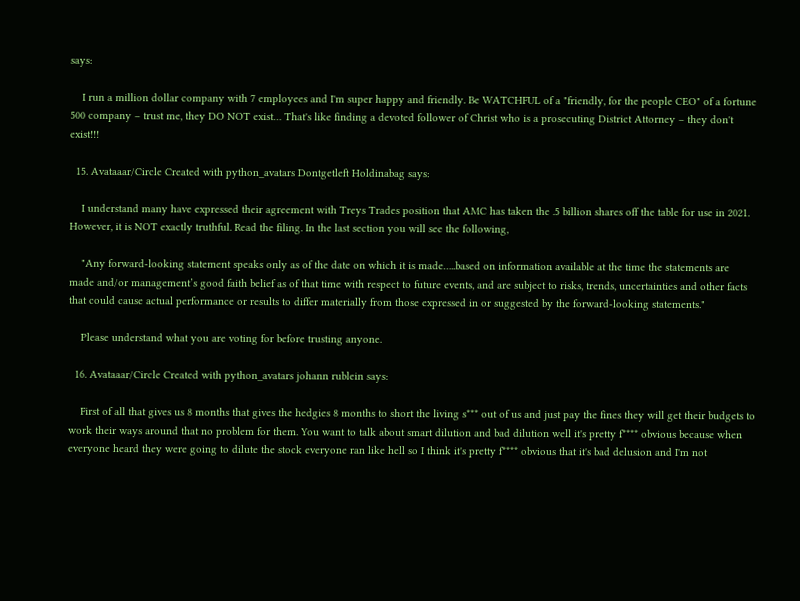says:

    I run a million dollar company with 7 employees and I'm super happy and friendly. Be WATCHFUL of a "friendly, for the people CEO" of a fortune 500 company – trust me, they DO NOT exist… That's like finding a devoted follower of Christ who is a prosecuting District Attorney – they don't exist!!!

  15. Avataaar/Circle Created with python_avatars Dontgetleft Holdinabag says:

    I understand many have expressed their agreement with Treys Trades position that AMC has taken the .5 billion shares off the table for use in 2021. However, it is NOT exactly truthful. Read the filing. In the last section you will see the following,

    "Any forward-looking statement speaks only as of the date on which it is made…..based on information available at the time the statements are made and/or management’s good faith belief as of that time with respect to future events, and are subject to risks, trends, uncertainties and other facts that could cause actual performance or results to differ materially from those expressed in or suggested by the forward-looking statements."

    Please understand what you are voting for before trusting anyone.

  16. Avataaar/Circle Created with python_avatars johann rublein says:

    First of all that gives us 8 months that gives the hedgies 8 months to short the living s*** out of us and just pay the fines they will get their budgets to work their ways around that no problem for them. You want to talk about smart dilution and bad dilution well it's pretty f**** obvious because when everyone heard they were going to dilute the stock everyone ran like hell so I think it's pretty f**** obvious that it's bad delusion and I'm not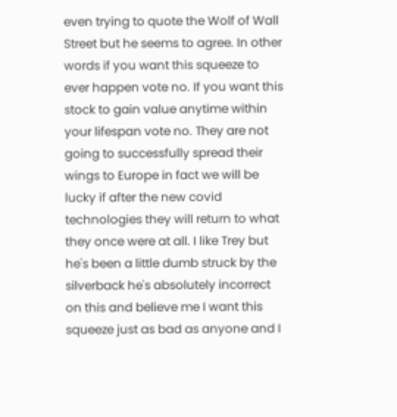even trying to quote the Wolf of Wall Street but he seems to agree. In other words if you want this squeeze to ever happen vote no. If you want this stock to gain value anytime within your lifespan vote no. They are not going to successfully spread their wings to Europe in fact we will be lucky if after the new covid technologies they will return to what they once were at all. I like Trey but he's been a little dumb struck by the silverback he's absolutely incorrect on this and believe me I want this squeeze just as bad as anyone and I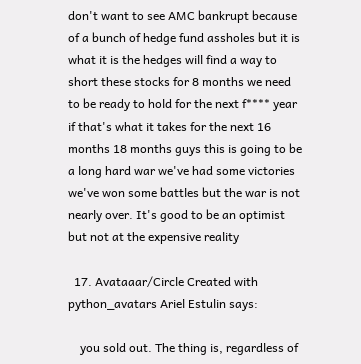don't want to see AMC bankrupt because of a bunch of hedge fund assholes but it is what it is the hedges will find a way to short these stocks for 8 months we need to be ready to hold for the next f**** year if that's what it takes for the next 16 months 18 months guys this is going to be a long hard war we've had some victories we've won some battles but the war is not nearly over. It's good to be an optimist but not at the expensive reality

  17. Avataaar/Circle Created with python_avatars Ariel Estulin says:

    you sold out. The thing is, regardless of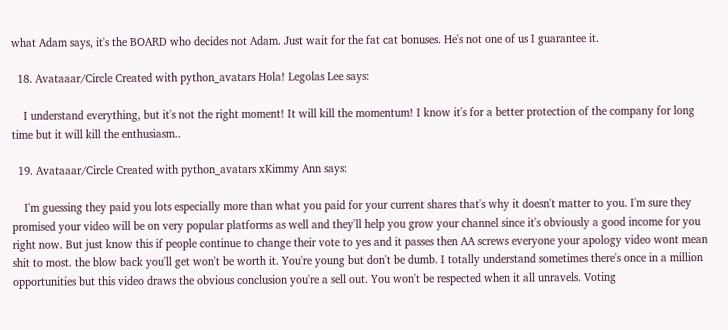what Adam says, it's the BOARD who decides not Adam. Just wait for the fat cat bonuses. He's not one of us I guarantee it.

  18. Avataaar/Circle Created with python_avatars Hola! Legolas Lee says:

    I understand everything, but it's not the right moment! It will kill the momentum! I know it's for a better protection of the company for long time but it will kill the enthusiasm..

  19. Avataaar/Circle Created with python_avatars xKimmy Ann says:

    I'm guessing they paid you lots especially more than what you paid for your current shares that's why it doesn't matter to you. I'm sure they promised your video will be on very popular platforms as well and they'll help you grow your channel since it's obviously a good income for you right now. But just know this if people continue to change their vote to yes and it passes then AA screws everyone your apology video wont mean shit to most. the blow back you'll get won't be worth it. You're young but don't be dumb. I totally understand sometimes there's once in a million opportunities but this video draws the obvious conclusion you're a sell out. You won't be respected when it all unravels. Voting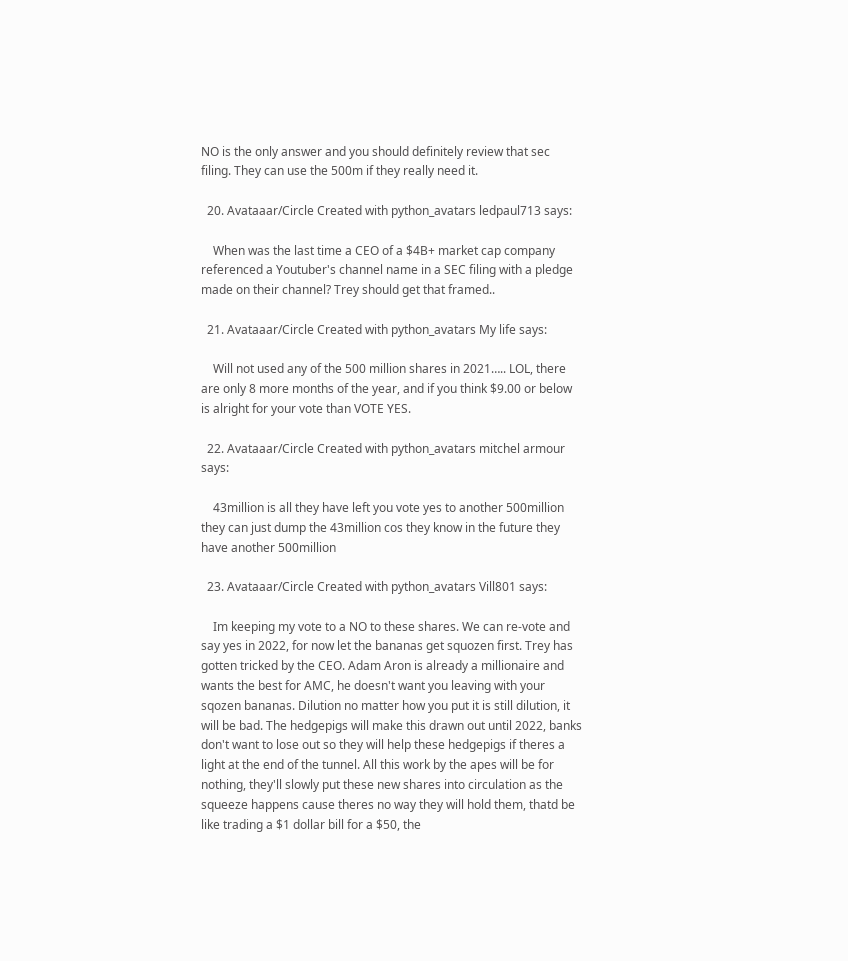NO is the only answer and you should definitely review that sec filing. They can use the 500m if they really need it.

  20. Avataaar/Circle Created with python_avatars ledpaul713 says:

    When was the last time a CEO of a $4B+ market cap company referenced a Youtuber's channel name in a SEC filing with a pledge made on their channel? Trey should get that framed..

  21. Avataaar/Circle Created with python_avatars My life says:

    Will not used any of the 500 million shares in 2021….. LOL, there are only 8 more months of the year, and if you think $9.00 or below is alright for your vote than VOTE YES.

  22. Avataaar/Circle Created with python_avatars mitchel armour says:

    43million is all they have left you vote yes to another 500million they can just dump the 43million cos they know in the future they have another 500million

  23. Avataaar/Circle Created with python_avatars Vill801 says:

    Im keeping my vote to a NO to these shares. We can re-vote and say yes in 2022, for now let the bananas get squozen first. Trey has gotten tricked by the CEO. Adam Aron is already a millionaire and wants the best for AMC, he doesn't want you leaving with your sqozen bananas. Dilution no matter how you put it is still dilution, it will be bad. The hedgepigs will make this drawn out until 2022, banks don't want to lose out so they will help these hedgepigs if theres a light at the end of the tunnel. All this work by the apes will be for nothing, they'll slowly put these new shares into circulation as the squeeze happens cause theres no way they will hold them, thatd be like trading a $1 dollar bill for a $50, the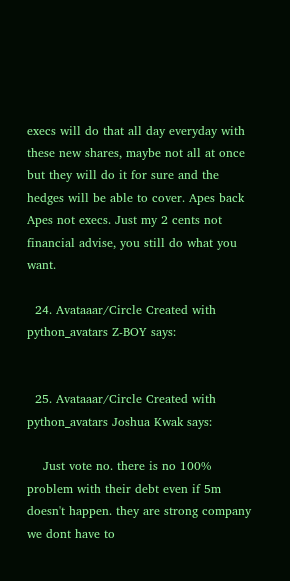execs will do that all day everyday with these new shares, maybe not all at once but they will do it for sure and the hedges will be able to cover. Apes back Apes not execs. Just my 2 cents not financial advise, you still do what you want.

  24. Avataaar/Circle Created with python_avatars Z-BOY says:


  25. Avataaar/Circle Created with python_avatars Joshua Kwak says:

    Just vote no. there is no 100% problem with their debt even if 5m doesn't happen. they are strong company we dont have to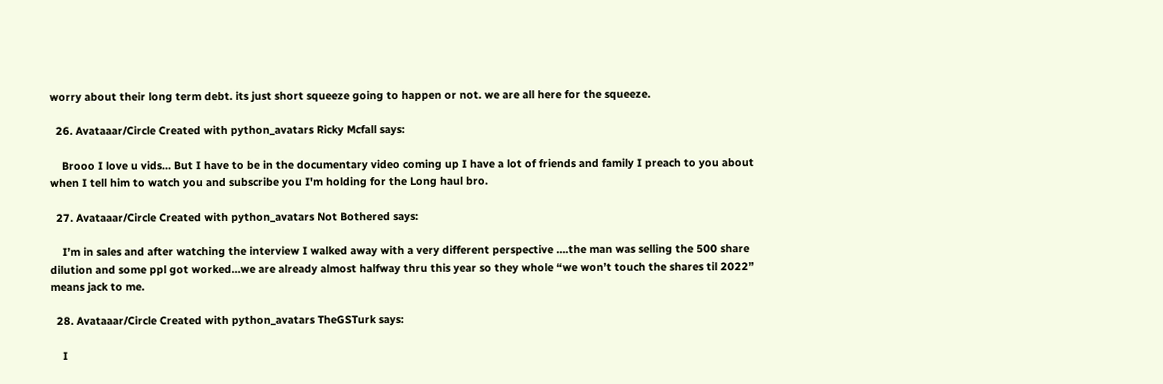worry about their long term debt. its just short squeeze going to happen or not. we are all here for the squeeze.

  26. Avataaar/Circle Created with python_avatars Ricky Mcfall says:

    Brooo I love u vids… But I have to be in the documentary video coming up I have a lot of friends and family I preach to you about when I tell him to watch you and subscribe you I'm holding for the Long haul bro.

  27. Avataaar/Circle Created with python_avatars Not Bothered says:

    I’m in sales and after watching the interview I walked away with a very different perspective ….the man was selling the 500 share dilution and some ppl got worked…we are already almost halfway thru this year so they whole “we won’t touch the shares til 2022” means jack to me.

  28. Avataaar/Circle Created with python_avatars TheGSTurk says:

    I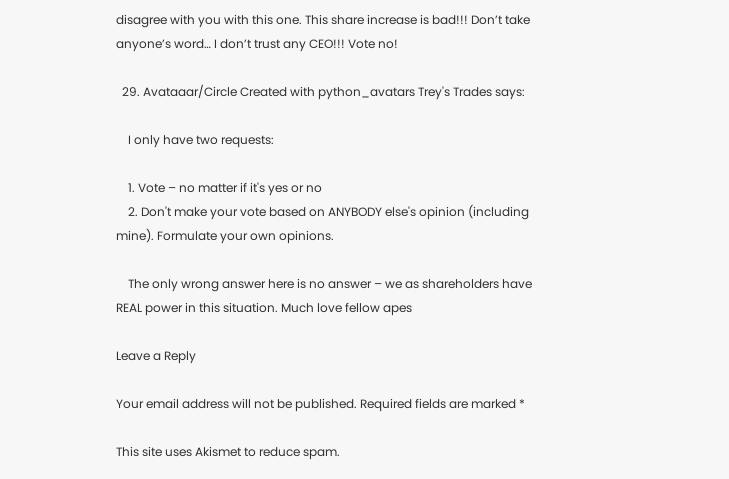disagree with you with this one. This share increase is bad!!! Don’t take anyone’s word… I don’t trust any CEO!!! Vote no!

  29. Avataaar/Circle Created with python_avatars Trey's Trades says:

    I only have two requests:

    1. Vote – no matter if it's yes or no
    2. Don't make your vote based on ANYBODY else's opinion (including mine). Formulate your own opinions.

    The only wrong answer here is no answer – we as shareholders have REAL power in this situation. Much love fellow apes

Leave a Reply

Your email address will not be published. Required fields are marked *

This site uses Akismet to reduce spam.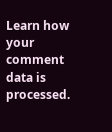Learn how your comment data is processed.